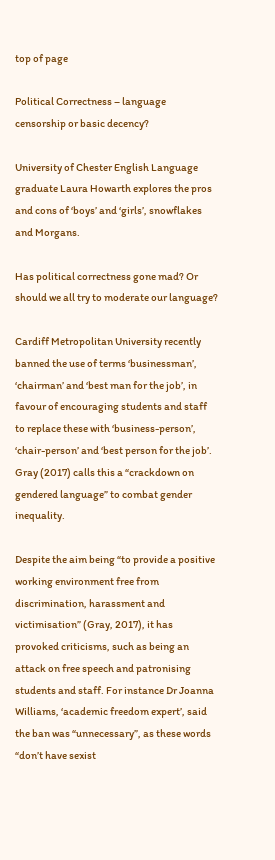top of page

Political Correctness – language censorship or basic decency?

University of Chester English Language graduate Laura Howarth explores the pros and cons of ‘boys’ and ‘girls’, snowflakes and Morgans.

Has political correctness gone mad? Or should we all try to moderate our language?

Cardiff Metropolitan University recently banned the use of terms ‘businessman’, ‘chairman’ and ‘best man for the job’, in favour of encouraging students and staff to replace these with ‘business-person’, ‘chair-person’ and ‘best person for the job’. Gray (2017) calls this a “crackdown on gendered language” to combat gender inequality.

Despite the aim being “to provide a positive working environment free from discrimination, harassment and victimisation” (Gray, 2017), it has provoked criticisms, such as being an attack on free speech and patronising students and staff. For instance Dr Joanna Williams, ‘academic freedom expert’, said the ban was “unnecessary”, as these words “don’t have sexist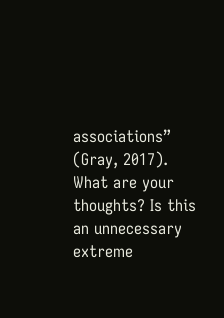associations” (Gray, 2017). What are your thoughts? Is this an unnecessary extreme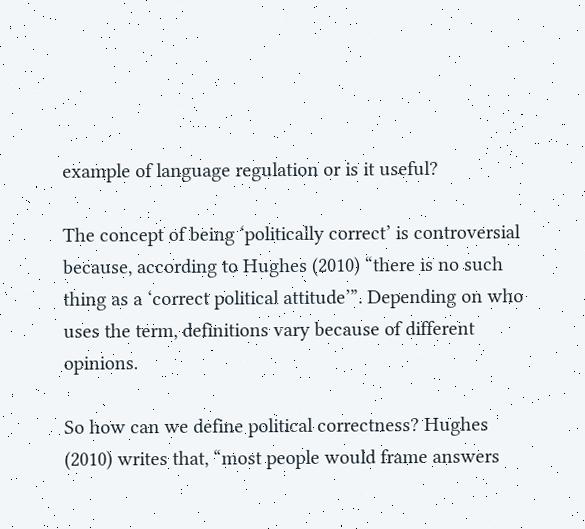example of language regulation or is it useful?

The concept of being ‘politically correct’ is controversial because, according to Hughes (2010) “there is no such thing as a ‘correct political attitude’”. Depending on who uses the term, definitions vary because of different opinions.

So how can we define political correctness? Hughes (2010) writes that, “most people would frame answers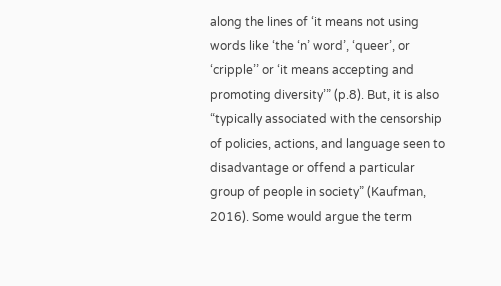along the lines of ‘it means not using words like ‘the ‘n’ word’, ‘queer’, or ‘cripple’’ or ‘it means accepting and promoting diversity’” (p.8). But, it is also “typically associated with the censorship of policies, actions, and language seen to disadvantage or offend a particular group of people in society” (Kaufman, 2016). Some would argue the term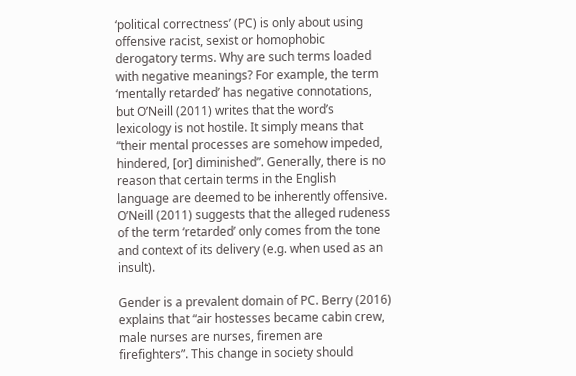‘political correctness’ (PC) is only about using offensive racist, sexist or homophobic derogatory terms. Why are such terms loaded with negative meanings? For example, the term ‘mentally retarded’ has negative connotations, but O’Neill (2011) writes that the word’s lexicology is not hostile. It simply means that “their mental processes are somehow impeded, hindered, [or] diminished”. Generally, there is no reason that certain terms in the English language are deemed to be inherently offensive. O’Neill (2011) suggests that the alleged rudeness of the term ‘retarded’ only comes from the tone and context of its delivery (e.g. when used as an insult).

Gender is a prevalent domain of PC. Berry (2016) explains that “air hostesses became cabin crew, male nurses are nurses, firemen are firefighters”. This change in society should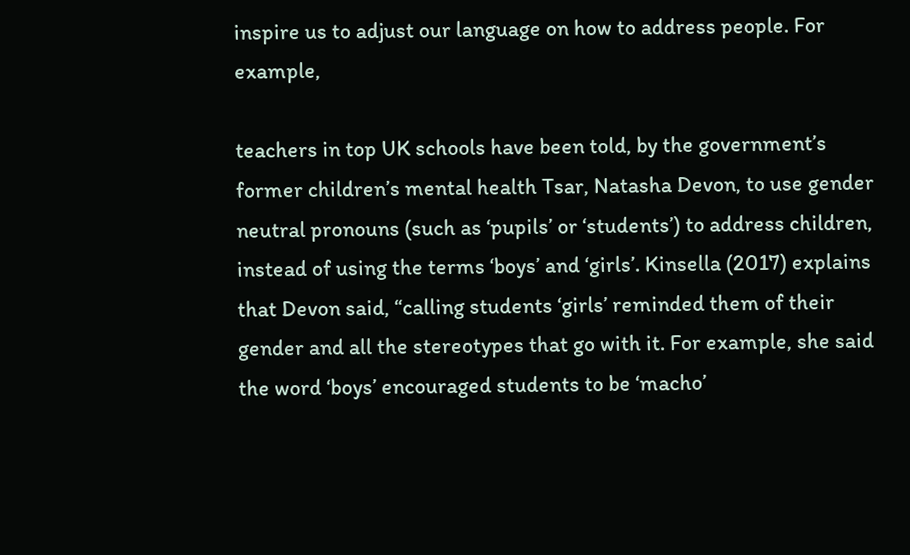inspire us to adjust our language on how to address people. For example,

teachers in top UK schools have been told, by the government’s former children’s mental health Tsar, Natasha Devon, to use gender neutral pronouns (such as ‘pupils’ or ‘students’) to address children, instead of using the terms ‘boys’ and ‘girls’. Kinsella (2017) explains that Devon said, “calling students ‘girls’ reminded them of their gender and all the stereotypes that go with it. For example, she said the word ‘boys’ encouraged students to be ‘macho’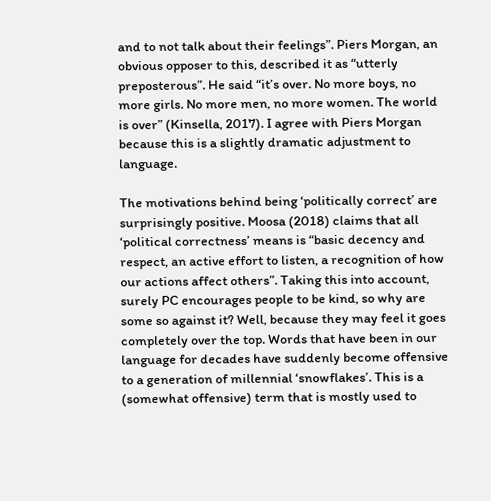and to not talk about their feelings”. Piers Morgan, an obvious opposer to this, described it as “utterly preposterous”. He said “it’s over. No more boys, no more girls. No more men, no more women. The world is over” (Kinsella, 2017). I agree with Piers Morgan because this is a slightly dramatic adjustment to language.

The motivations behind being ‘politically correct’ are surprisingly positive. Moosa (2018) claims that all ‘political correctness’ means is “basic decency and respect, an active effort to listen, a recognition of how our actions affect others”. Taking this into account, surely PC encourages people to be kind, so why are some so against it? Well, because they may feel it goes completely over the top. Words that have been in our language for decades have suddenly become offensive to a generation of millennial ‘snowflakes’. This is a (somewhat offensive) term that is mostly used to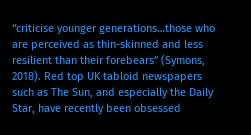“criticise younger generations…those who are perceived as thin-skinned and less resilient than their forebears” (Symons, 2018). Red top UK tabloid newspapers such as The Sun, and especially the Daily Star, have recently been obsessed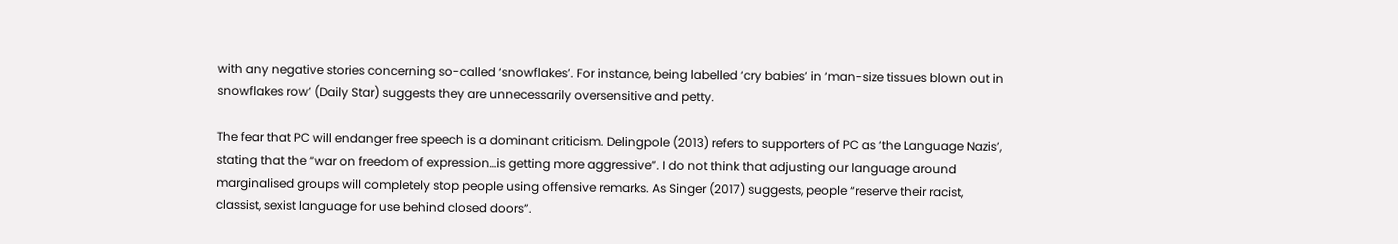with any negative stories concerning so-called ‘snowflakes’. For instance, being labelled ‘cry babies’ in ‘man-size tissues blown out in snowflakes row’ (Daily Star) suggests they are unnecessarily oversensitive and petty.

The fear that PC will endanger free speech is a dominant criticism. Delingpole (2013) refers to supporters of PC as ‘the Language Nazis’, stating that the “war on freedom of expression…is getting more aggressive”. I do not think that adjusting our language around marginalised groups will completely stop people using offensive remarks. As Singer (2017) suggests, people “reserve their racist, classist, sexist language for use behind closed doors”.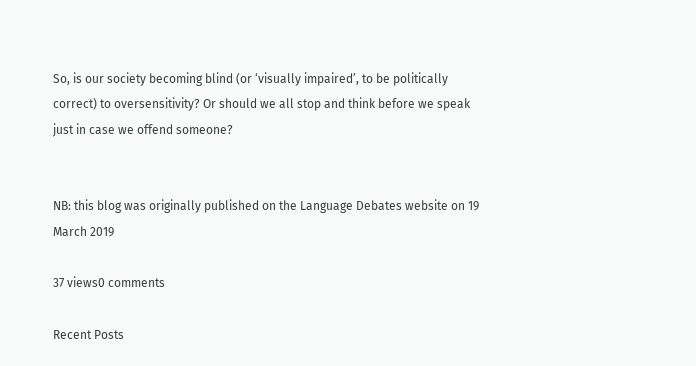So, is our society becoming blind (or ‘visually impaired’, to be politically correct) to oversensitivity? Or should we all stop and think before we speak just in case we offend someone?


NB: this blog was originally published on the Language Debates website on 19 March 2019

37 views0 comments

Recent Posts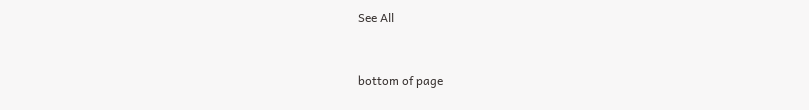See All


bottom of page